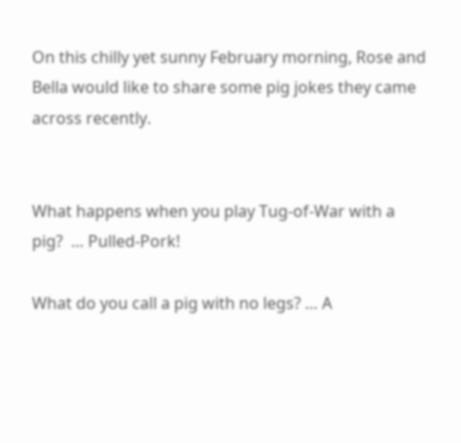On this chilly yet sunny February morning, Rose and Bella would like to share some pig jokes they came across recently.


What happens when you play Tug-of-War with a pig?  … Pulled-Pork!

What do you call a pig with no legs? … A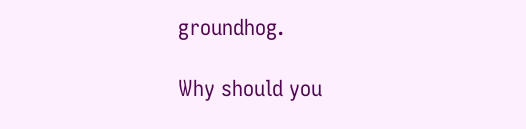groundhog.

Why should you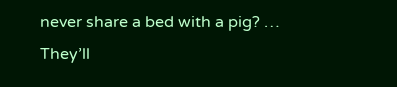never share a bed with a pig? … They’ll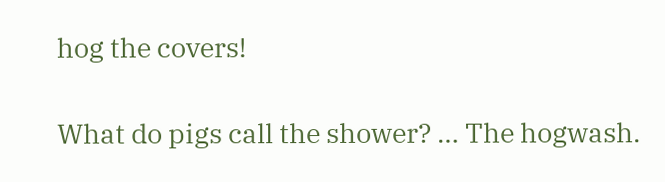hog the covers!

What do pigs call the shower? … The hogwash.